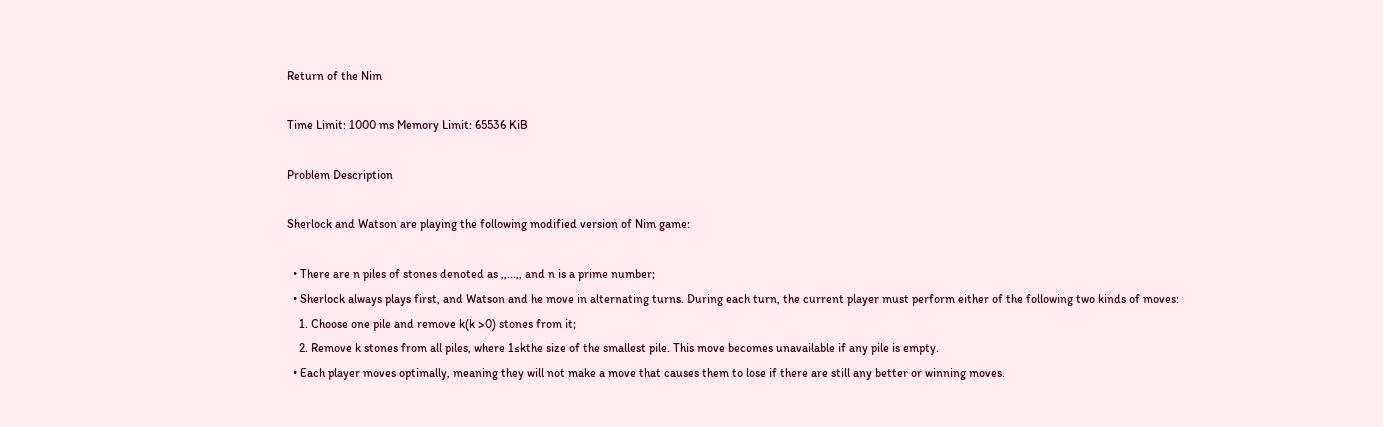Return of the Nim

Time Limit: 1000 ms Memory Limit: 65536 KiB

Problem Description

Sherlock and Watson are playing the following modified version of Nim game:

  • There are n piles of stones denoted as ,,...,, and n is a prime number;
  • Sherlock always plays first, and Watson and he move in alternating turns. During each turn, the current player must perform either of the following two kinds of moves:
    1. Choose one pile and remove k(k >0) stones from it;
    2. Remove k stones from all piles, where 1≤kthe size of the smallest pile. This move becomes unavailable if any pile is empty.
  • Each player moves optimally, meaning they will not make a move that causes them to lose if there are still any better or winning moves.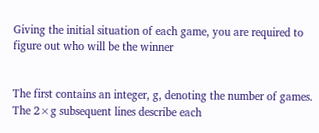Giving the initial situation of each game, you are required to figure out who will be the winner


The first contains an integer, g, denoting the number of games. The 2×g subsequent lines describe each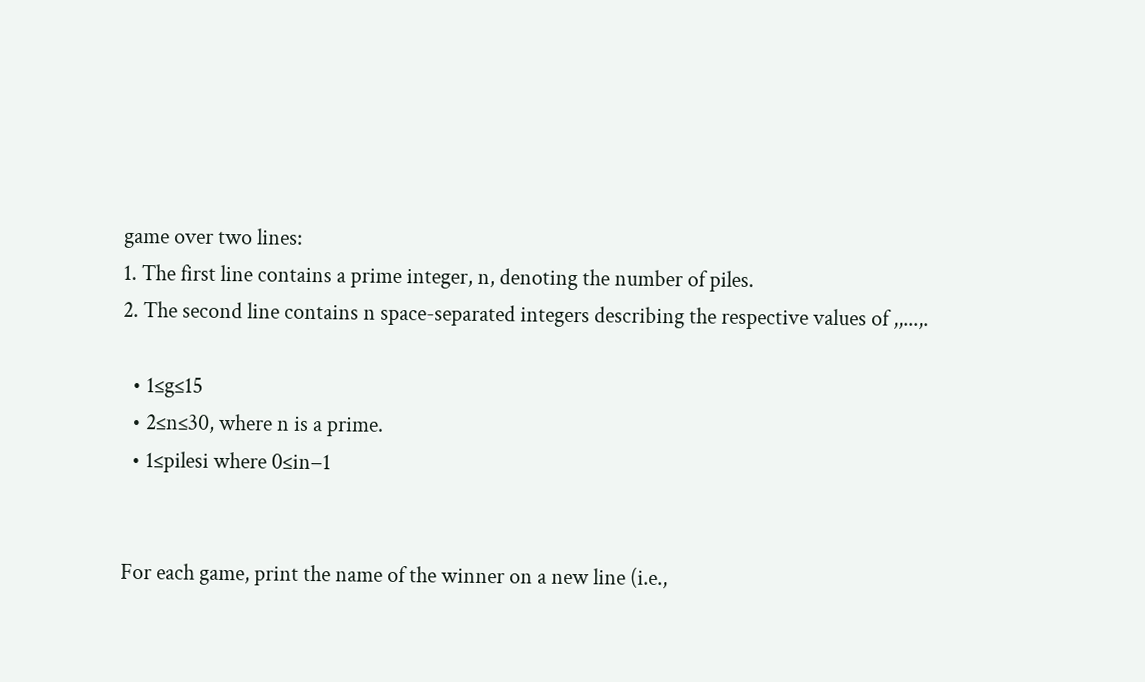game over two lines:
1. The first line contains a prime integer, n, denoting the number of piles.
2. The second line contains n space-separated integers describing the respective values of ,,...,.

  • 1≤g≤15
  • 2≤n≤30, where n is a prime.
  • 1≤pilesi where 0≤in−1


For each game, print the name of the winner on a new line (i.e.,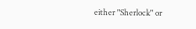either "Sherlock" or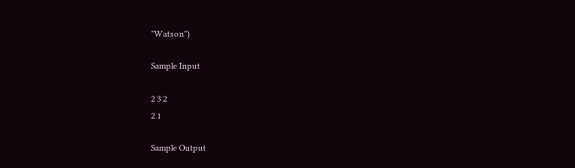"Watson")

Sample Input

2 3 2
2 1

Sample Output